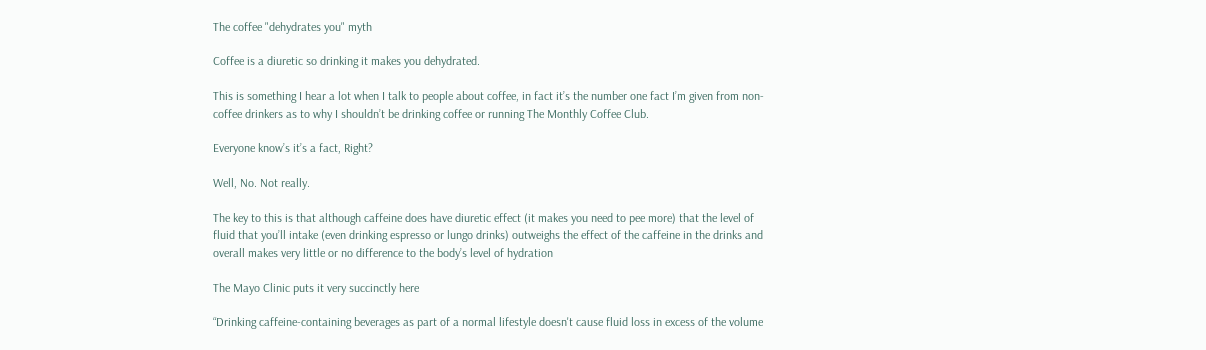The coffee "dehydrates you" myth

Coffee is a diuretic so drinking it makes you dehydrated.

This is something I hear a lot when I talk to people about coffee, in fact it’s the number one fact I’m given from non-coffee drinkers as to why I shouldn’t be drinking coffee or running The Monthly Coffee Club.

Everyone know’s it’s a fact, Right?

Well, No. Not really.

The key to this is that although caffeine does have diuretic effect (it makes you need to pee more) that the level of fluid that you’ll intake (even drinking espresso or lungo drinks) outweighs the effect of the caffeine in the drinks and overall makes very little or no difference to the body’s level of hydration

The Mayo Clinic puts it very succinctly here

“Drinking caffeine-containing beverages as part of a normal lifestyle doesn't cause fluid loss in excess of the volume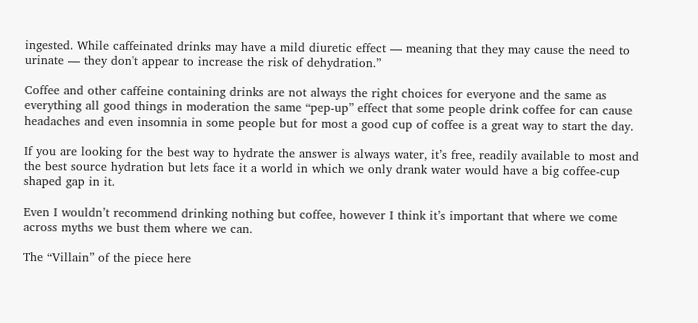ingested. While caffeinated drinks may have a mild diuretic effect — meaning that they may cause the need to urinate — they don't appear to increase the risk of dehydration.”

Coffee and other caffeine containing drinks are not always the right choices for everyone and the same as everything all good things in moderation the same “pep-up” effect that some people drink coffee for can cause headaches and even insomnia in some people but for most a good cup of coffee is a great way to start the day.

If you are looking for the best way to hydrate the answer is always water, it’s free, readily available to most and the best source hydration but lets face it a world in which we only drank water would have a big coffee-cup shaped gap in it.

Even I wouldn’t recommend drinking nothing but coffee, however I think it’s important that where we come across myths we bust them where we can.

The “Villain” of the piece here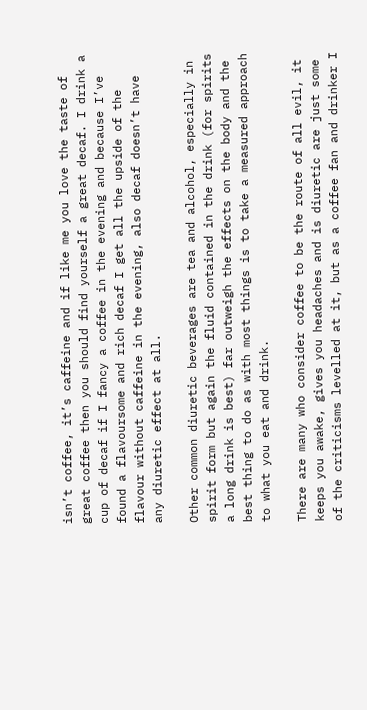isn’t coffee, it’s caffeine and if like me you love the taste of great coffee then you should find yourself a great decaf. I drink a cup of decaf if I fancy a coffee in the evening and because I’ve found a flavoursome and rich decaf I get all the upside of the flavour without caffeine in the evening, also decaf doesn’t have any diuretic effect at all.

Other common diuretic beverages are tea and alcohol, especially in spirit form but again the fluid contained in the drink (for spirits a long drink is best) far outweigh the effects on the body and the best thing to do as with most things is to take a measured approach to what you eat and drink.

There are many who consider coffee to be the route of all evil, it keeps you awake, gives you headaches and is diuretic are just some of the criticisms levelled at it, but as a coffee fan and drinker I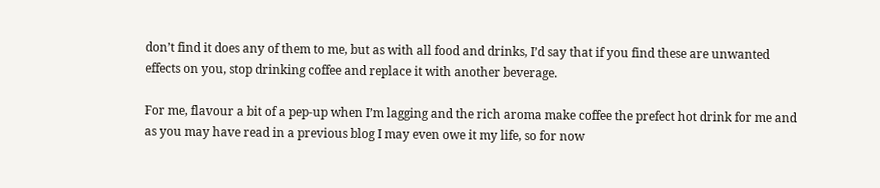don’t find it does any of them to me, but as with all food and drinks, I’d say that if you find these are unwanted effects on you, stop drinking coffee and replace it with another beverage.

For me, flavour a bit of a pep-up when I’m lagging and the rich aroma make coffee the prefect hot drink for me and as you may have read in a previous blog I may even owe it my life, so for now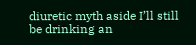diuretic myth aside I’ll still be drinking an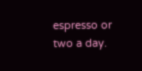espresso or two a day.